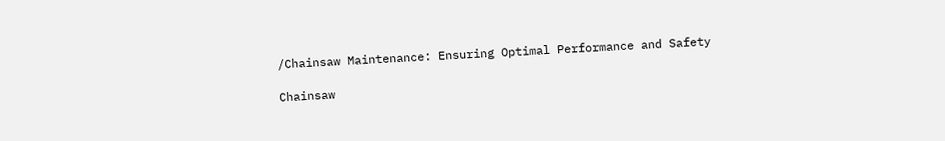/Chainsaw Maintenance: Ensuring Optimal Performance and Safety

Chainsaw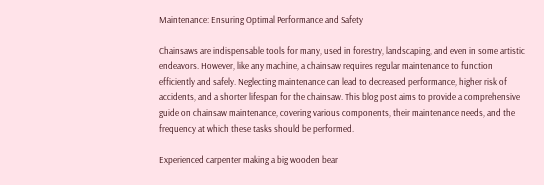Maintenance: Ensuring Optimal Performance and Safety

Chainsaws are indispensable tools for many, used in forestry, landscaping, and even in some artistic endeavors. However, like any machine, a chainsaw requires regular maintenance to function efficiently and safely. Neglecting maintenance can lead to decreased performance, higher risk of accidents, and a shorter lifespan for the chainsaw. This blog post aims to provide a comprehensive guide on chainsaw maintenance, covering various components, their maintenance needs, and the frequency at which these tasks should be performed.

Experienced carpenter making a big wooden bear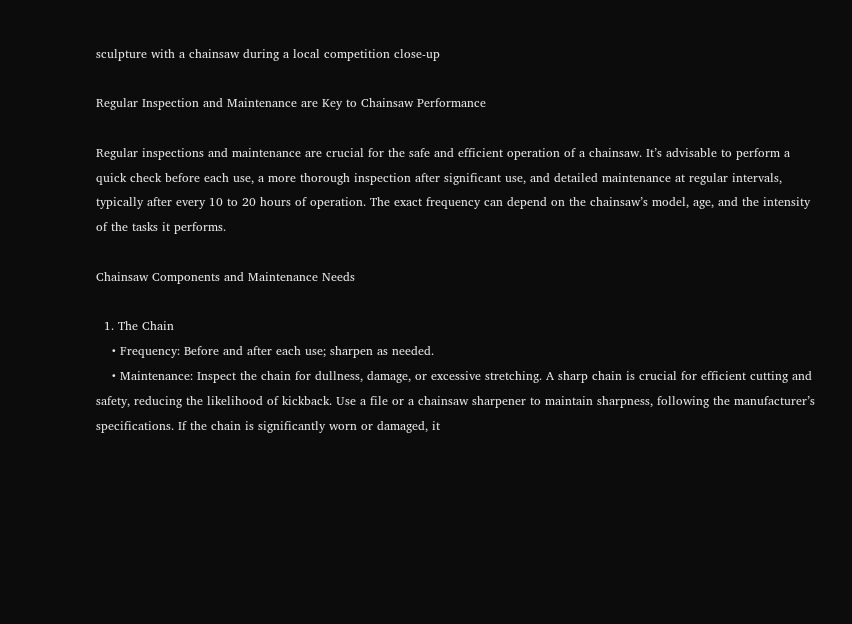sculpture with a chainsaw during a local competition close-up

Regular Inspection and Maintenance are Key to Chainsaw Performance

Regular inspections and maintenance are crucial for the safe and efficient operation of a chainsaw. It’s advisable to perform a quick check before each use, a more thorough inspection after significant use, and detailed maintenance at regular intervals, typically after every 10 to 20 hours of operation. The exact frequency can depend on the chainsaw’s model, age, and the intensity of the tasks it performs.

Chainsaw Components and Maintenance Needs

  1. The Chain
    • Frequency: Before and after each use; sharpen as needed.
    • Maintenance: Inspect the chain for dullness, damage, or excessive stretching. A sharp chain is crucial for efficient cutting and safety, reducing the likelihood of kickback. Use a file or a chainsaw sharpener to maintain sharpness, following the manufacturer’s specifications. If the chain is significantly worn or damaged, it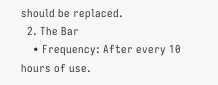should be replaced.
  2. The Bar
    • Frequency: After every 10 hours of use.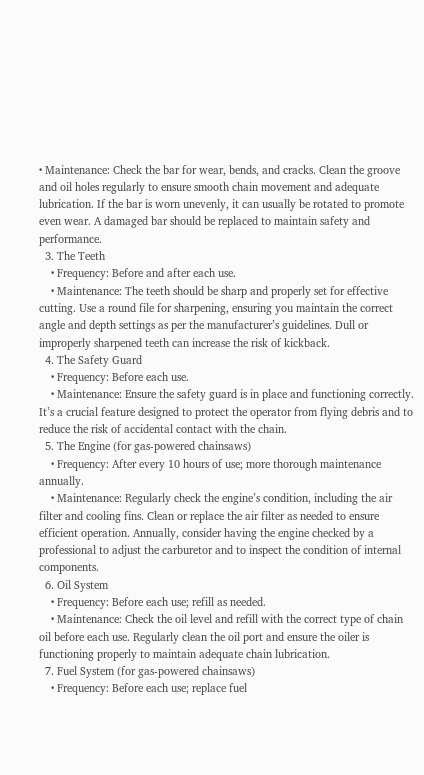• Maintenance: Check the bar for wear, bends, and cracks. Clean the groove and oil holes regularly to ensure smooth chain movement and adequate lubrication. If the bar is worn unevenly, it can usually be rotated to promote even wear. A damaged bar should be replaced to maintain safety and performance.
  3. The Teeth
    • Frequency: Before and after each use.
    • Maintenance: The teeth should be sharp and properly set for effective cutting. Use a round file for sharpening, ensuring you maintain the correct angle and depth settings as per the manufacturer’s guidelines. Dull or improperly sharpened teeth can increase the risk of kickback.
  4. The Safety Guard
    • Frequency: Before each use.
    • Maintenance: Ensure the safety guard is in place and functioning correctly. It’s a crucial feature designed to protect the operator from flying debris and to reduce the risk of accidental contact with the chain.
  5. The Engine (for gas-powered chainsaws)
    • Frequency: After every 10 hours of use; more thorough maintenance annually.
    • Maintenance: Regularly check the engine’s condition, including the air filter and cooling fins. Clean or replace the air filter as needed to ensure efficient operation. Annually, consider having the engine checked by a professional to adjust the carburetor and to inspect the condition of internal components.
  6. Oil System
    • Frequency: Before each use; refill as needed.
    • Maintenance: Check the oil level and refill with the correct type of chain oil before each use. Regularly clean the oil port and ensure the oiler is functioning properly to maintain adequate chain lubrication.
  7. Fuel System (for gas-powered chainsaws)
    • Frequency: Before each use; replace fuel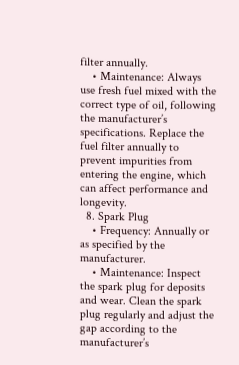filter annually.
    • Maintenance: Always use fresh fuel mixed with the correct type of oil, following the manufacturer’s specifications. Replace the fuel filter annually to prevent impurities from entering the engine, which can affect performance and longevity.
  8. Spark Plug
    • Frequency: Annually or as specified by the manufacturer.
    • Maintenance: Inspect the spark plug for deposits and wear. Clean the spark plug regularly and adjust the gap according to the manufacturer’s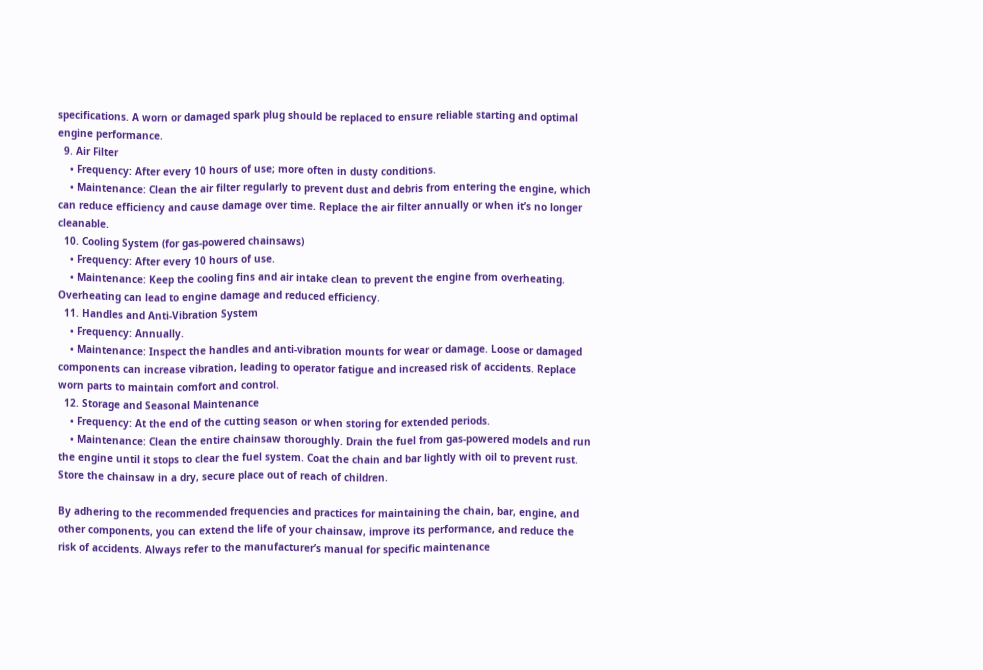specifications. A worn or damaged spark plug should be replaced to ensure reliable starting and optimal engine performance.
  9. Air Filter
    • Frequency: After every 10 hours of use; more often in dusty conditions.
    • Maintenance: Clean the air filter regularly to prevent dust and debris from entering the engine, which can reduce efficiency and cause damage over time. Replace the air filter annually or when it’s no longer cleanable.
  10. Cooling System (for gas-powered chainsaws)
    • Frequency: After every 10 hours of use.
    • Maintenance: Keep the cooling fins and air intake clean to prevent the engine from overheating. Overheating can lead to engine damage and reduced efficiency.
  11. Handles and Anti-Vibration System
    • Frequency: Annually.
    • Maintenance: Inspect the handles and anti-vibration mounts for wear or damage. Loose or damaged components can increase vibration, leading to operator fatigue and increased risk of accidents. Replace worn parts to maintain comfort and control.
  12. Storage and Seasonal Maintenance
    • Frequency: At the end of the cutting season or when storing for extended periods.
    • Maintenance: Clean the entire chainsaw thoroughly. Drain the fuel from gas-powered models and run the engine until it stops to clear the fuel system. Coat the chain and bar lightly with oil to prevent rust. Store the chainsaw in a dry, secure place out of reach of children.

By adhering to the recommended frequencies and practices for maintaining the chain, bar, engine, and other components, you can extend the life of your chainsaw, improve its performance, and reduce the risk of accidents. Always refer to the manufacturer’s manual for specific maintenance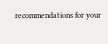recommendations for your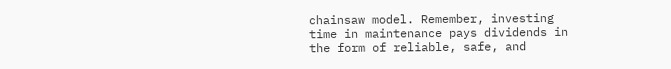chainsaw model. Remember, investing time in maintenance pays dividends in the form of reliable, safe, and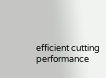efficient cutting performance